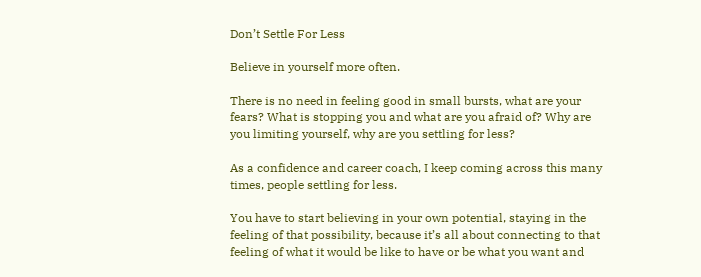Don’t Settle For Less

Believe in yourself more often.

There is no need in feeling good in small bursts, what are your fears? What is stopping you and what are you afraid of? Why are you limiting yourself, why are you settling for less?

As a confidence and career coach, I keep coming across this many times, people settling for less.

You have to start believing in your own potential, staying in the feeling of that possibility, because it’s all about connecting to that feeling of what it would be like to have or be what you want and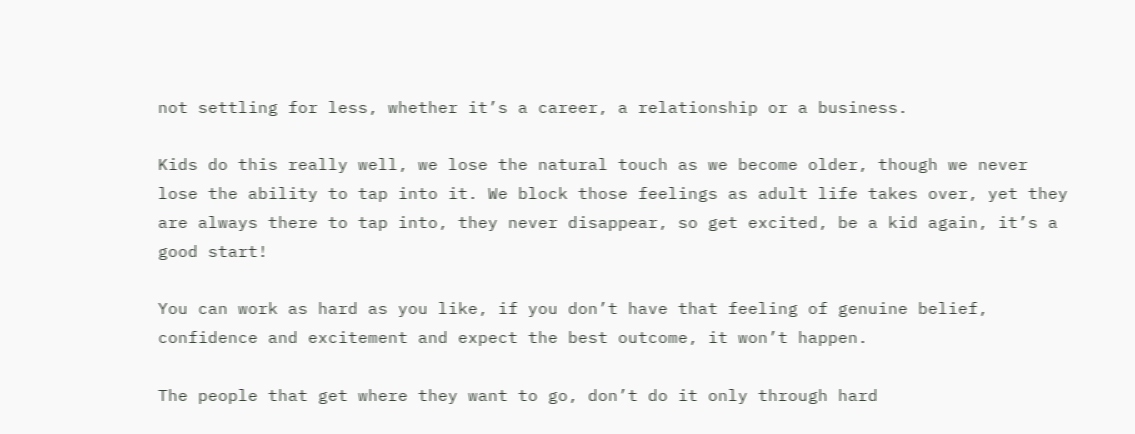not settling for less, whether it’s a career, a relationship or a business.

Kids do this really well, we lose the natural touch as we become older, though we never lose the ability to tap into it. We block those feelings as adult life takes over, yet they are always there to tap into, they never disappear, so get excited, be a kid again, it’s a good start!

You can work as hard as you like, if you don’t have that feeling of genuine belief, confidence and excitement and expect the best outcome, it won’t happen.

The people that get where they want to go, don’t do it only through hard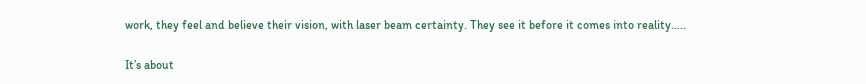work, they feel and believe their vision, with laser beam certainty. They see it before it comes into reality…..

It’s about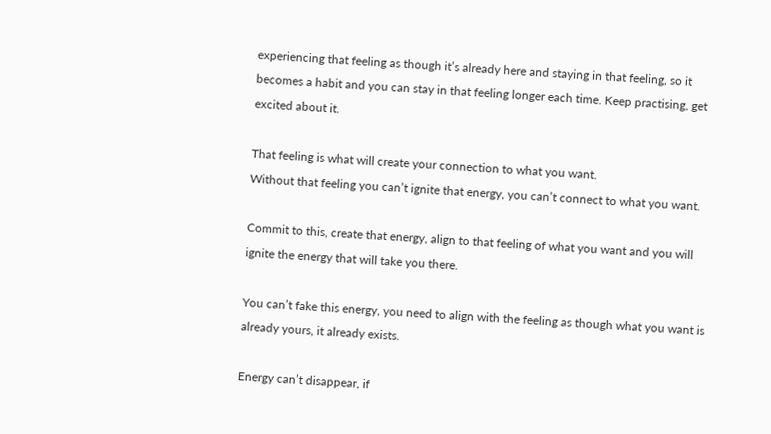experiencing that feeling as though it’s already here and staying in that feeling, so it becomes a habit and you can stay in that feeling longer each time. Keep practising, get excited about it.

That feeling is what will create your connection to what you want.
Without that feeling you can’t ignite that energy, you can’t connect to what you want.

Commit to this, create that energy, align to that feeling of what you want and you will ignite the energy that will take you there.

You can’t fake this energy, you need to align with the feeling as though what you want is already yours, it already exists.

Energy can’t disappear, if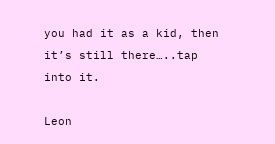you had it as a kid, then it’s still there…..tap into it.

Leon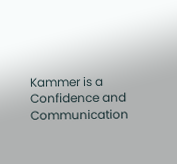Kammer is a Confidence and Communication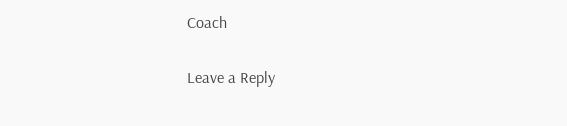Coach

Leave a Reply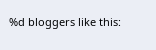%d bloggers like this: